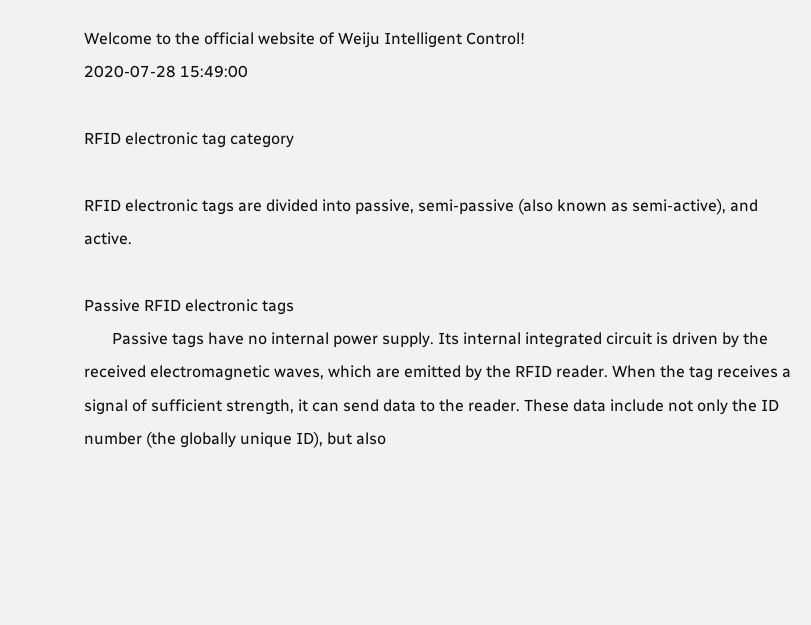Welcome to the official website of Weiju Intelligent Control!
2020-07-28 15:49:00

RFID electronic tag category

RFID electronic tags are divided into passive, semi-passive (also known as semi-active), and active.

Passive RFID electronic tags
       Passive tags have no internal power supply. Its internal integrated circuit is driven by the received electromagnetic waves, which are emitted by the RFID reader. When the tag receives a signal of sufficient strength, it can send data to the reader. These data include not only the ID number (the globally unique ID), but also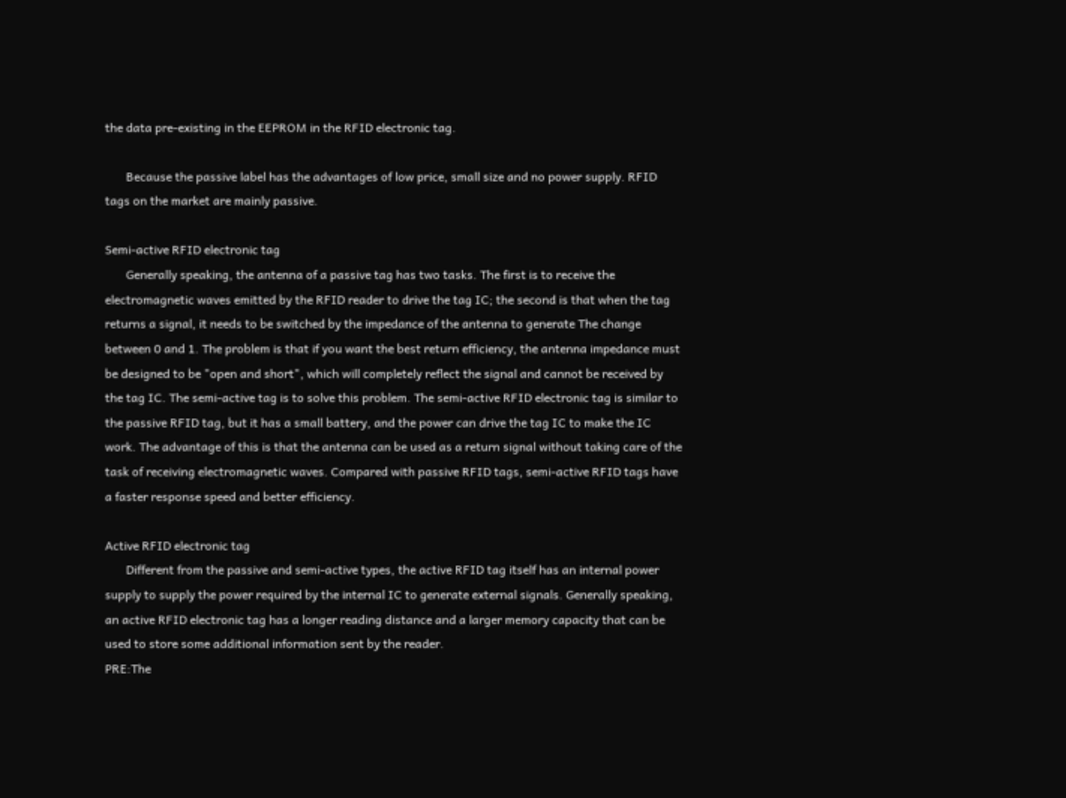the data pre-existing in the EEPROM in the RFID electronic tag.

       Because the passive label has the advantages of low price, small size and no power supply. RFID tags on the market are mainly passive.

Semi-active RFID electronic tag
       Generally speaking, the antenna of a passive tag has two tasks. The first is to receive the electromagnetic waves emitted by the RFID reader to drive the tag IC; the second is that when the tag returns a signal, it needs to be switched by the impedance of the antenna to generate The change between 0 and 1. The problem is that if you want the best return efficiency, the antenna impedance must be designed to be "open and short", which will completely reflect the signal and cannot be received by the tag IC. The semi-active tag is to solve this problem. The semi-active RFID electronic tag is similar to the passive RFID tag, but it has a small battery, and the power can drive the tag IC to make the IC work. The advantage of this is that the antenna can be used as a return signal without taking care of the task of receiving electromagnetic waves. Compared with passive RFID tags, semi-active RFID tags have a faster response speed and better efficiency.

Active RFID electronic tag
       Different from the passive and semi-active types, the active RFID tag itself has an internal power supply to supply the power required by the internal IC to generate external signals. Generally speaking, an active RFID electronic tag has a longer reading distance and a larger memory capacity that can be used to store some additional information sent by the reader.
PRE:The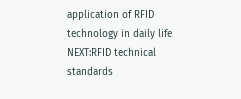application of RFID technology in daily life
NEXT:RFID technical standards